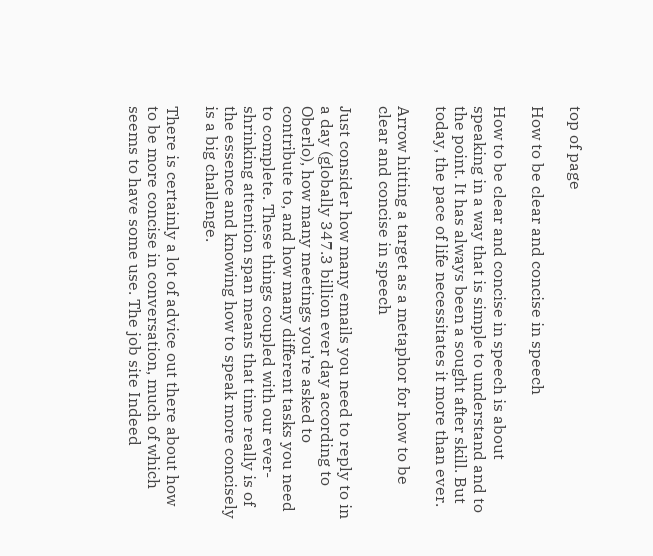top of page

How to be clear and concise in speech

How to be clear and concise in speech is about speaking in a way that is simple to understand and to the point. It has always been a sought after skill. But today, the pace of life necessitates it more than ever.

Arrow hitting a target as a metaphor for how to be clear and concise in speech

Just consider how many emails you need to reply to in a day (globally 347.3 billion ever day according to Oberlo), how many meetings you’re asked to contribute to, and how many different tasks you need to complete. These things coupled with our ever-shrinking attention span means that time really is of the essence and knowing how to speak more concisely is a big challenge.

There is certainly a lot of advice out there about how to be more concise in conversation, much of which seems to have some use. The job site Indeed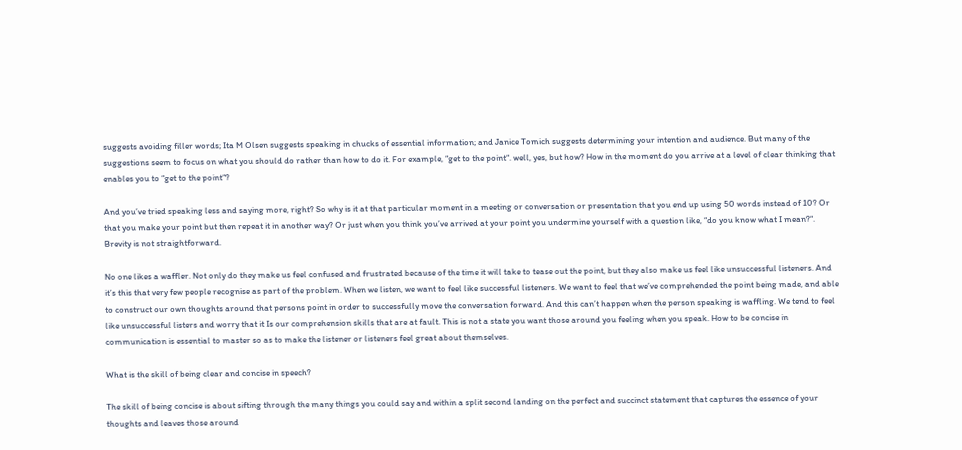suggests avoiding filler words; Ita M Olsen suggests speaking in chucks of essential information; and Janice Tomich suggests determining your intention and audience. But many of the suggestions seem to focus on what you should do rather than how to do it. For example, “get to the point“. well, yes, but how? How in the moment do you arrive at a level of clear thinking that enables you to “get to the point“?

And you’ve tried speaking less and saying more, right? So why is it at that particular moment in a meeting or conversation or presentation that you end up using 50 words instead of 10? Or that you make your point but then repeat it in another way? Or just when you think you’ve arrived at your point you undermine yourself with a question like, “do you know what I mean?“. Brevity is not straightforward.

No one likes a waffler. Not only do they make us feel confused and frustrated because of the time it will take to tease out the point, but they also make us feel like unsuccessful listeners. And it’s this that very few people recognise as part of the problem. When we listen, we want to feel like successful listeners. We want to feel that we’ve comprehended the point being made, and able to construct our own thoughts around that persons point in order to successfully move the conversation forward. And this can’t happen when the person speaking is waffling. We tend to feel like unsuccessful listers and worry that it Is our comprehension skills that are at fault. This is not a state you want those around you feeling when you speak. How to be concise in communication is essential to master so as to make the listener or listeners feel great about themselves.

What is the skill of being clear and concise in speech?

The skill of being concise is about sifting through the many things you could say and within a split second landing on the perfect and succinct statement that captures the essence of your thoughts and leaves those around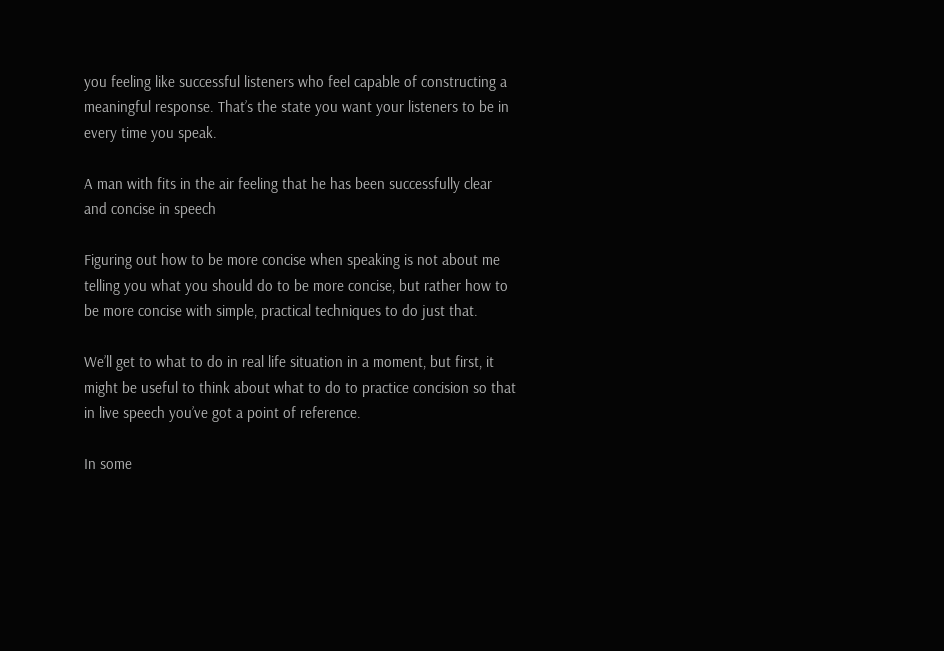you feeling like successful listeners who feel capable of constructing a meaningful response. That’s the state you want your listeners to be in every time you speak.

A man with fits in the air feeling that he has been successfully clear and concise in speech

Figuring out how to be more concise when speaking is not about me telling you what you should do to be more concise, but rather how to be more concise with simple, practical techniques to do just that.

We’ll get to what to do in real life situation in a moment, but first, it might be useful to think about what to do to practice concision so that in live speech you’ve got a point of reference.

In some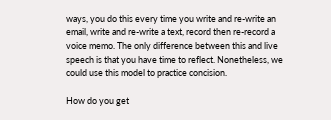ways, you do this every time you write and re-write an email, write and re-write a text, record then re-record a voice memo. The only difference between this and live speech is that you have time to reflect. Nonetheless, we could use this model to practice concision.

How do you get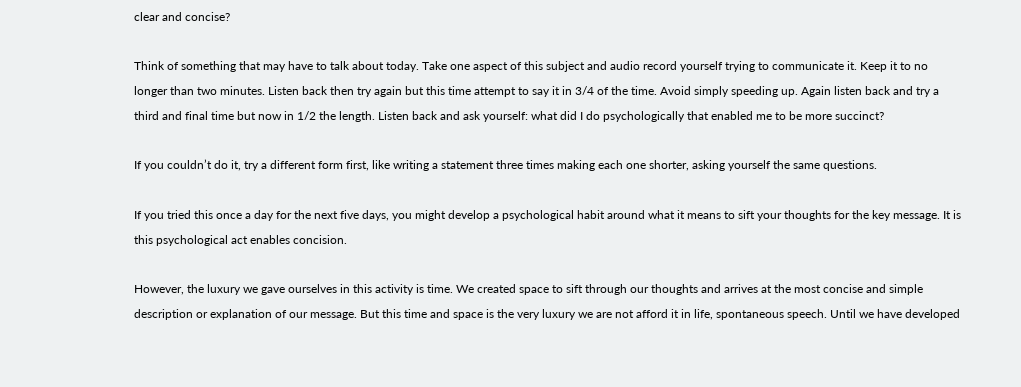clear and concise?

Think of something that may have to talk about today. Take one aspect of this subject and audio record yourself trying to communicate it. Keep it to no longer than two minutes. Listen back then try again but this time attempt to say it in 3/4 of the time. Avoid simply speeding up. Again listen back and try a third and final time but now in 1/2 the length. Listen back and ask yourself: what did I do psychologically that enabled me to be more succinct?

If you couldn’t do it, try a different form first, like writing a statement three times making each one shorter, asking yourself the same questions.

If you tried this once a day for the next five days, you might develop a psychological habit around what it means to sift your thoughts for the key message. It is this psychological act enables concision.

However, the luxury we gave ourselves in this activity is time. We created space to sift through our thoughts and arrives at the most concise and simple description or explanation of our message. But this time and space is the very luxury we are not afford it in life, spontaneous speech. Until we have developed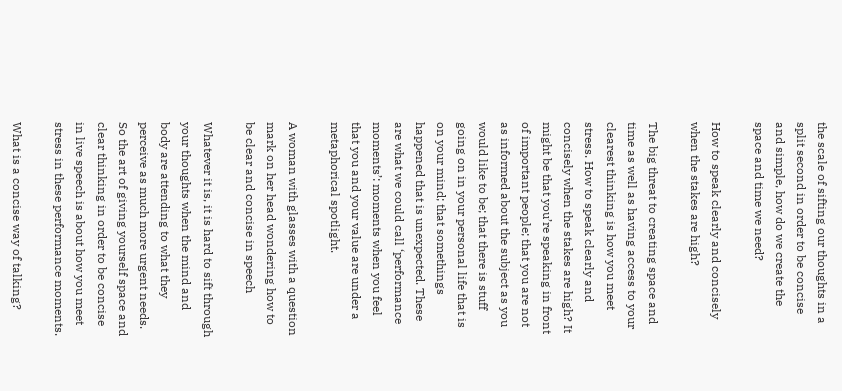the scale of sifting our thoughts in a split second in order to be concise and simple, how do we create the space and time we need?

How to speak clearly and concisely when the stakes are high?

The big threat to creating space and time as well as having access to your clearest thinking is how you meet stress. How to speak clearly and concisely when the stakes are high? It might be that you’re speaking in front of important people; that you are not as informed about the subject as you would like to be; that there is stuff going on in your personal life that is on your mind; that somethings happened that is unexpected. These are what we could call ‘performance moments’: moments when you feel that you and your value are under a metaphorical spotlight.

A woman with glasses with a question mark on her head wondering how to be clear and concise in speech

Whatever it is, it is hard to sift through your thoughts when the mind and body are attending to what they perceive as much more urgent needs. So the art of giving yourself space and clear thinking in order to be concise in live speech is about how you meet stress in these performance moments.

What is a concise way of talking?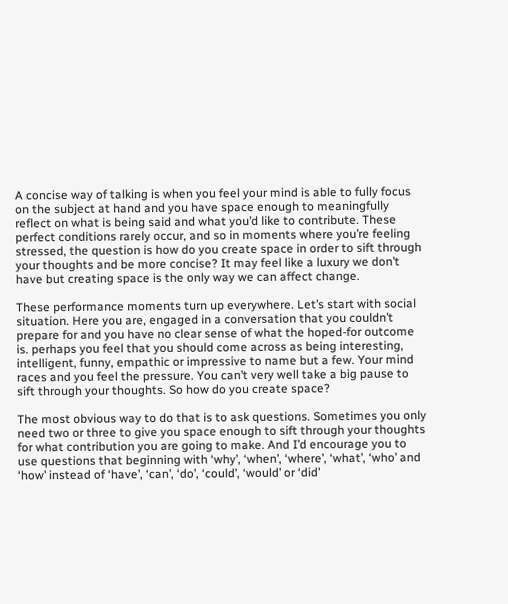A concise way of talking is when you feel your mind is able to fully focus on the subject at hand and you have space enough to meaningfully reflect on what is being said and what you’d like to contribute. These perfect conditions rarely occur, and so in moments where you’re feeling stressed, the question is how do you create space in order to sift through your thoughts and be more concise? It may feel like a luxury we don’t have but creating space is the only way we can affect change.

These performance moments turn up everywhere. Let’s start with social situation. Here you are, engaged in a conversation that you couldn’t prepare for and you have no clear sense of what the hoped-for outcome is. perhaps you feel that you should come across as being interesting, intelligent, funny, empathic or impressive to name but a few. Your mind races and you feel the pressure. You can’t very well take a big pause to sift through your thoughts. So how do you create space?

The most obvious way to do that is to ask questions. Sometimes you only need two or three to give you space enough to sift through your thoughts for what contribution you are going to make. And I’d encourage you to use questions that beginning with ‘why’, ‘when’, ‘where’, ‘what’, ‘who’ and ‘how’ instead of ‘have’, ‘can’, ‘do’, ‘could’, ‘would’ or ‘did’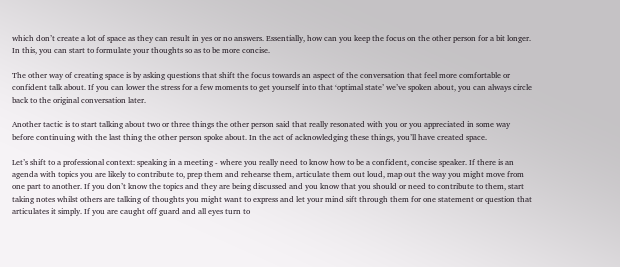which don’t create a lot of space as they can result in yes or no answers. Essentially, how can you keep the focus on the other person for a bit longer. In this, you can start to formulate your thoughts so as to be more concise.

The other way of creating space is by asking questions that shift the focus towards an aspect of the conversation that feel more comfortable or confident talk about. If you can lower the stress for a few moments to get yourself into that ‘optimal state’ we’ve spoken about, you can always circle back to the original conversation later.

Another tactic is to start talking about two or three things the other person said that really resonated with you or you appreciated in some way before continuing with the last thing the other person spoke about. In the act of acknowledging these things, you’ll have created space.

Let’s shift to a professional context: speaking in a meeting - where you really need to know how to be a confident, concise speaker. If there is an agenda with topics you are likely to contribute to, prep them and rehearse them, articulate them out loud, map out the way you might move from one part to another. If you don’t know the topics and they are being discussed and you know that you should or need to contribute to them, start taking notes whilst others are talking of thoughts you might want to express and let your mind sift through them for one statement or question that articulates it simply. If you are caught off guard and all eyes turn to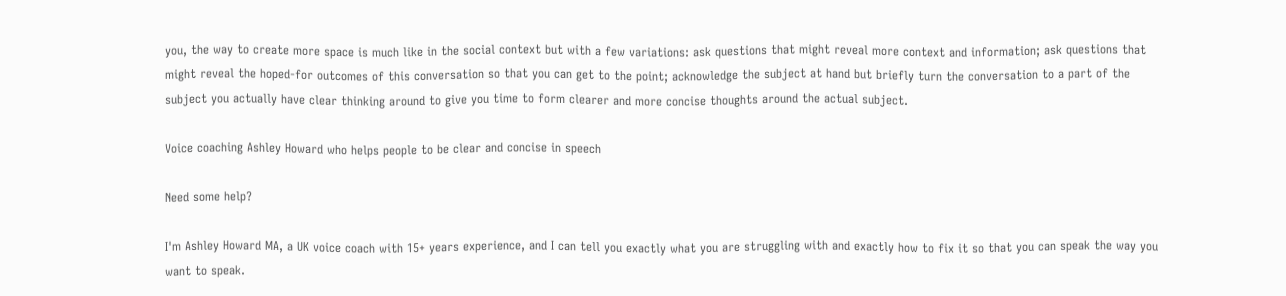you, the way to create more space is much like in the social context but with a few variations: ask questions that might reveal more context and information; ask questions that might reveal the hoped-for outcomes of this conversation so that you can get to the point; acknowledge the subject at hand but briefly turn the conversation to a part of the subject you actually have clear thinking around to give you time to form clearer and more concise thoughts around the actual subject.

Voice coaching Ashley Howard who helps people to be clear and concise in speech

Need some help?

I'm Ashley Howard MA, a UK voice coach with 15+ years experience, and I can tell you exactly what you are struggling with and exactly how to fix it so that you can speak the way you want to speak.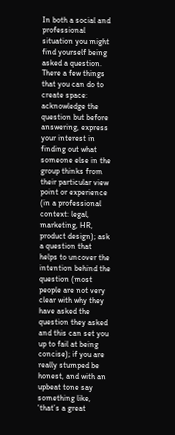In both a social and professional situation you might find yourself being asked a question. There a few things that you can do to create space: acknowledge the question but before answering, express your interest in finding out what someone else in the group thinks from their particular view point or experience (in a professional context: legal, marketing, HR, product design); ask a question that helps to uncover the intention behind the question (most people are not very clear with why they have asked the question they asked and this can set you up to fail at being concise); if you are really stumped be honest, and with an upbeat tone say something like, ‘that’s a great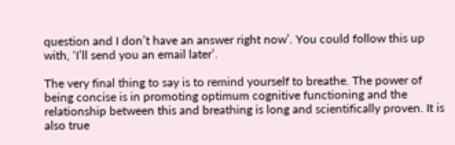question and I don’t have an answer right now’. You could follow this up with, ‘I’ll send you an email later’.

The very final thing to say is to remind yourself to breathe. The power of being concise is in promoting optimum cognitive functioning and the relationship between this and breathing is long and scientifically proven. It is also true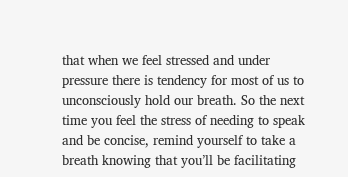that when we feel stressed and under pressure there is tendency for most of us to unconsciously hold our breath. So the next time you feel the stress of needing to speak and be concise, remind yourself to take a breath knowing that you’ll be facilitating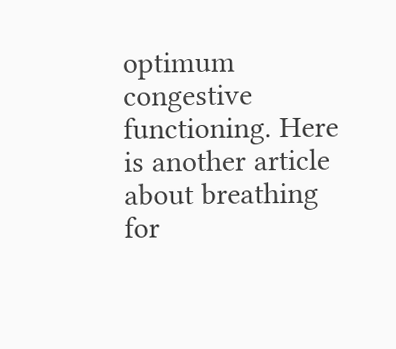optimum congestive functioning. Here is another article about breathing for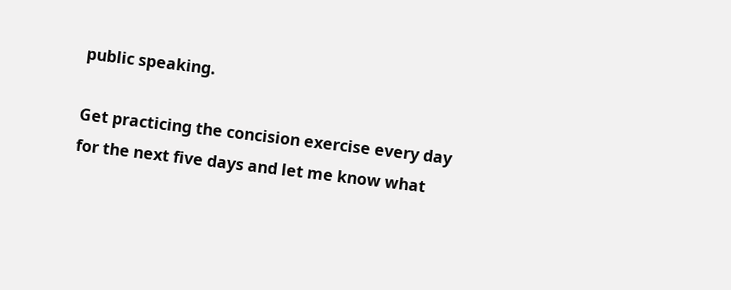public speaking.

Get practicing the concision exercise every day for the next five days and let me know what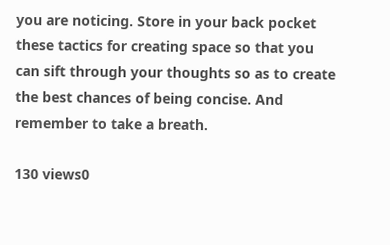you are noticing. Store in your back pocket these tactics for creating space so that you can sift through your thoughts so as to create the best chances of being concise. And remember to take a breath.

130 views0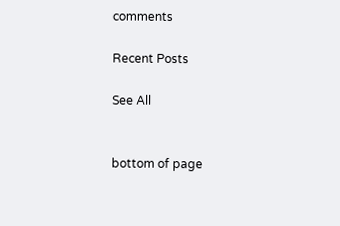comments

Recent Posts

See All


bottom of page